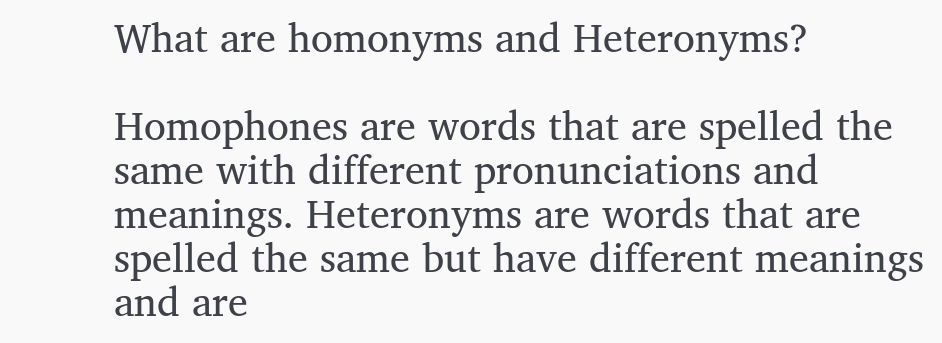What are homonyms and Heteronyms?

Homophones are words that are spelled the same with different pronunciations and meanings. Heteronyms are words that are spelled the same but have different meanings and are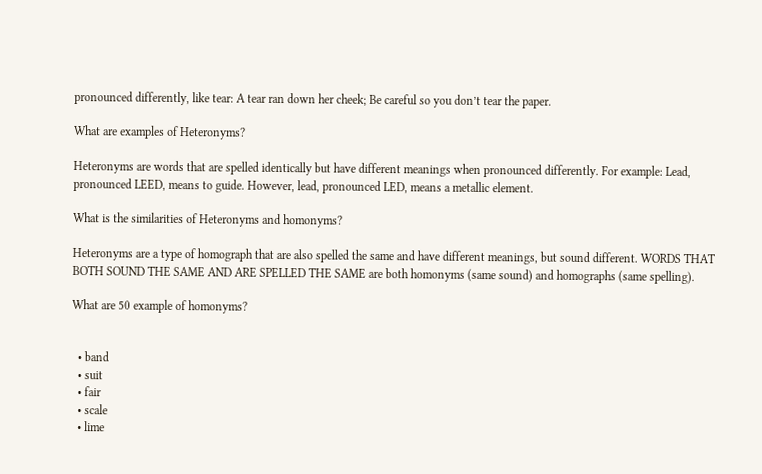pronounced differently, like tear: A tear ran down her cheek; Be careful so you don’t tear the paper.

What are examples of Heteronyms?

Heteronyms are words that are spelled identically but have different meanings when pronounced differently. For example: Lead, pronounced LEED, means to guide. However, lead, pronounced LED, means a metallic element.

What is the similarities of Heteronyms and homonyms?

Heteronyms are a type of homograph that are also spelled the same and have different meanings, but sound different. WORDS THAT BOTH SOUND THE SAME AND ARE SPELLED THE SAME are both homonyms (same sound) and homographs (same spelling).

What are 50 example of homonyms?


  • band
  • suit
  • fair
  • scale
  • lime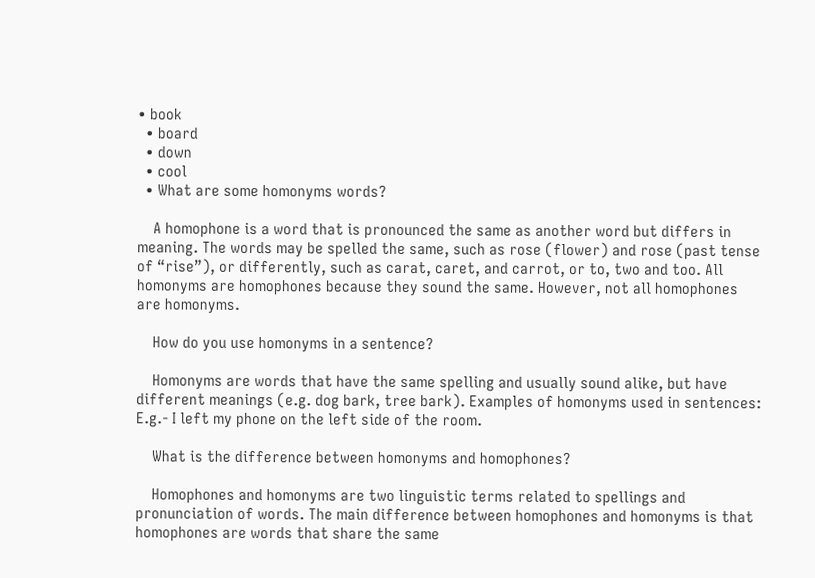• book
  • board
  • down
  • cool
  • What are some homonyms words?

    A homophone is a word that is pronounced the same as another word but differs in meaning. The words may be spelled the same, such as rose (flower) and rose (past tense of “rise”), or differently, such as carat, caret, and carrot, or to, two and too. All homonyms are homophones because they sound the same. However, not all homophones are homonyms.

    How do you use homonyms in a sentence?

    Homonyms are words that have the same spelling and usually sound alike, but have different meanings (e.g. dog bark, tree bark). Examples of homonyms used in sentences: E.g.- I left my phone on the left side of the room.

    What is the difference between homonyms and homophones?

    Homophones and homonyms are two linguistic terms related to spellings and pronunciation of words. The main difference between homophones and homonyms is that homophones are words that share the same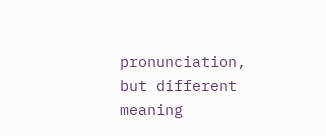pronunciation, but different meaning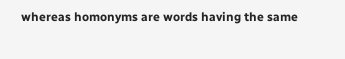whereas homonyms are words having the same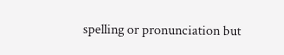spelling or pronunciation but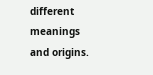different meanings and origins.